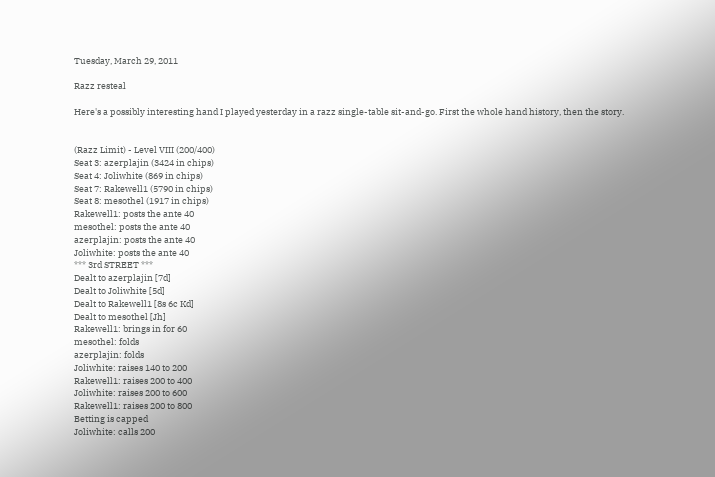Tuesday, March 29, 2011

Razz resteal

Here's a possibly interesting hand I played yesterday in a razz single-table sit-and-go. First the whole hand history, then the story.


(Razz Limit) - Level VIII (200/400)
Seat 3: azerplajin (3424 in chips)
Seat 4: Joliwhite (869 in chips)
Seat 7: Rakewell1 (5790 in chips)
Seat 8: mesothel (1917 in chips)
Rakewell1: posts the ante 40
mesothel: posts the ante 40
azerplajin: posts the ante 40
Joliwhite: posts the ante 40
*** 3rd STREET ***
Dealt to azerplajin [7d]
Dealt to Joliwhite [5d]
Dealt to Rakewell1 [8s 6c Kd]
Dealt to mesothel [Jh]
Rakewell1: brings in for 60
mesothel: folds
azerplajin: folds
Joliwhite: raises 140 to 200
Rakewell1: raises 200 to 400
Joliwhite: raises 200 to 600
Rakewell1: raises 200 to 800
Betting is capped
Joliwhite: calls 200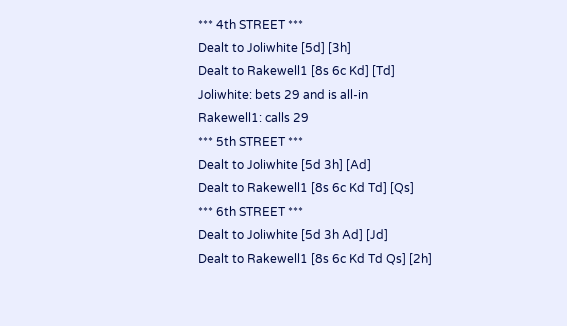*** 4th STREET ***
Dealt to Joliwhite [5d] [3h]
Dealt to Rakewell1 [8s 6c Kd] [Td]
Joliwhite: bets 29 and is all-in
Rakewell1: calls 29
*** 5th STREET ***
Dealt to Joliwhite [5d 3h] [Ad]
Dealt to Rakewell1 [8s 6c Kd Td] [Qs]
*** 6th STREET ***
Dealt to Joliwhite [5d 3h Ad] [Jd]
Dealt to Rakewell1 [8s 6c Kd Td Qs] [2h]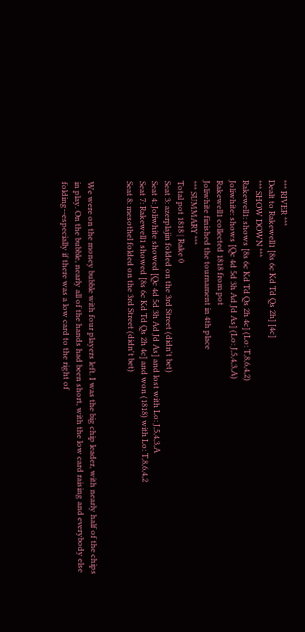*** RIVER ***
Dealt to Rakewell1 [8s 6c Kd Td Qs 2h] [4c]
*** SHOW DOWN ***
Rakewell1: shows [8s 6c Kd Td Qs 2h 4c] (Lo: T,8,6,4,2)
Joliwhite: shows [Qc 4d 5d 3h Ad Jd As] (Lo: J,5,4,3,A)
Rakewell1 collected 1818 from pot
Joliwhite finished the tournament in 4th place
*** SUMMARY ***
Total pot 1818 | Rake 0
Seat 3: azerplajin folded on the 3rd Street (didn't bet)
Seat 4: Joliwhite showed [Qc 4d 5d 3h Ad Jd As] and lost with Lo: J,5,4,3,A
Seat 7: Rakewell1 showed [8s 6c Kd Td Qs 2h 4c] and won (1818) with Lo: T,8,6,4,2
Seat 8: mesothel folded on the 3rd Street (didn't bet)


We were on the money bubble with four players left. I was the big chip leader, with nearly half of the chips in play. On the bubble, nearly all of the hands had been short, with the low card raising and everybody else folding--especially if there was a low card to the right of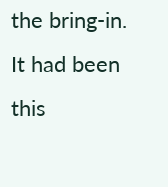the bring-in. It had been this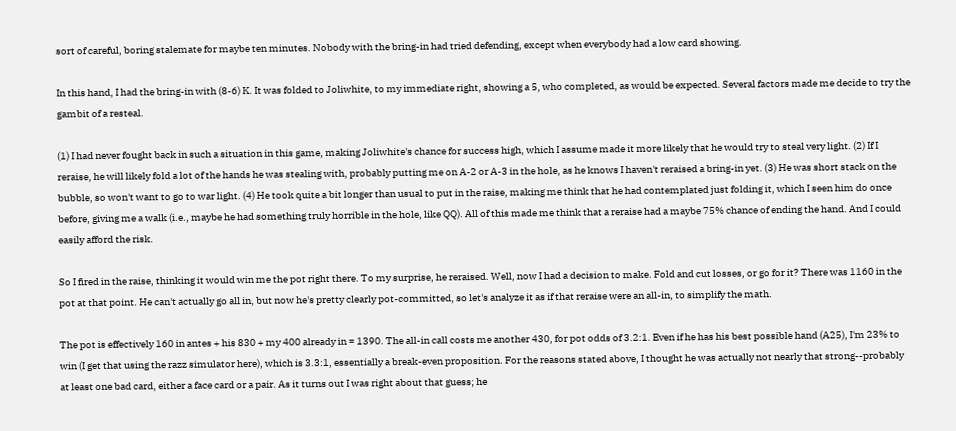sort of careful, boring stalemate for maybe ten minutes. Nobody with the bring-in had tried defending, except when everybody had a low card showing.

In this hand, I had the bring-in with (8-6) K. It was folded to Joliwhite, to my immediate right, showing a 5, who completed, as would be expected. Several factors made me decide to try the gambit of a resteal.

(1) I had never fought back in such a situation in this game, making Joliwhite's chance for success high, which I assume made it more likely that he would try to steal very light. (2) If I reraise, he will likely fold a lot of the hands he was stealing with, probably putting me on A-2 or A-3 in the hole, as he knows I haven't reraised a bring-in yet. (3) He was short stack on the bubble, so won't want to go to war light. (4) He took quite a bit longer than usual to put in the raise, making me think that he had contemplated just folding it, which I seen him do once before, giving me a walk (i.e., maybe he had something truly horrible in the hole, like QQ). All of this made me think that a reraise had a maybe 75% chance of ending the hand. And I could easily afford the risk.

So I fired in the raise, thinking it would win me the pot right there. To my surprise, he reraised. Well, now I had a decision to make. Fold and cut losses, or go for it? There was 1160 in the pot at that point. He can't actually go all in, but now he's pretty clearly pot-committed, so let's analyze it as if that reraise were an all-in, to simplify the math.

The pot is effectively 160 in antes + his 830 + my 400 already in = 1390. The all-in call costs me another 430, for pot odds of 3.2:1. Even if he has his best possible hand (A25), I'm 23% to win (I get that using the razz simulator here), which is 3.3:1, essentially a break-even proposition. For the reasons stated above, I thought he was actually not nearly that strong--probably at least one bad card, either a face card or a pair. As it turns out I was right about that guess; he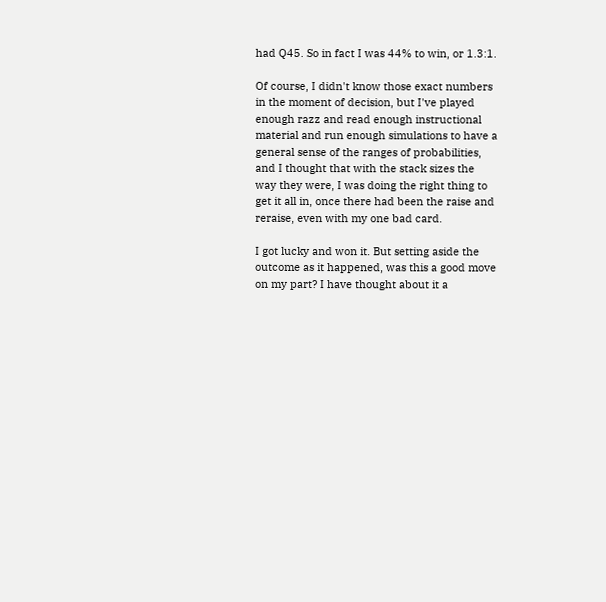had Q45. So in fact I was 44% to win, or 1.3:1.

Of course, I didn't know those exact numbers in the moment of decision, but I've played enough razz and read enough instructional material and run enough simulations to have a general sense of the ranges of probabilities, and I thought that with the stack sizes the way they were, I was doing the right thing to get it all in, once there had been the raise and reraise, even with my one bad card.

I got lucky and won it. But setting aside the outcome as it happened, was this a good move on my part? I have thought about it a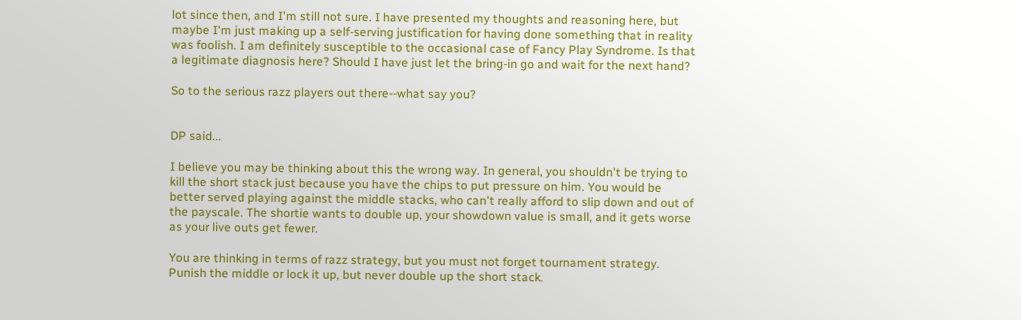lot since then, and I'm still not sure. I have presented my thoughts and reasoning here, but maybe I'm just making up a self-serving justification for having done something that in reality was foolish. I am definitely susceptible to the occasional case of Fancy Play Syndrome. Is that a legitimate diagnosis here? Should I have just let the bring-in go and wait for the next hand?

So to the serious razz players out there--what say you?


DP said...

I believe you may be thinking about this the wrong way. In general, you shouldn't be trying to kill the short stack just because you have the chips to put pressure on him. You would be better served playing against the middle stacks, who can't really afford to slip down and out of the payscale. The shortie wants to double up, your showdown value is small, and it gets worse as your live outs get fewer.

You are thinking in terms of razz strategy, but you must not forget tournament strategy. Punish the middle or lock it up, but never double up the short stack.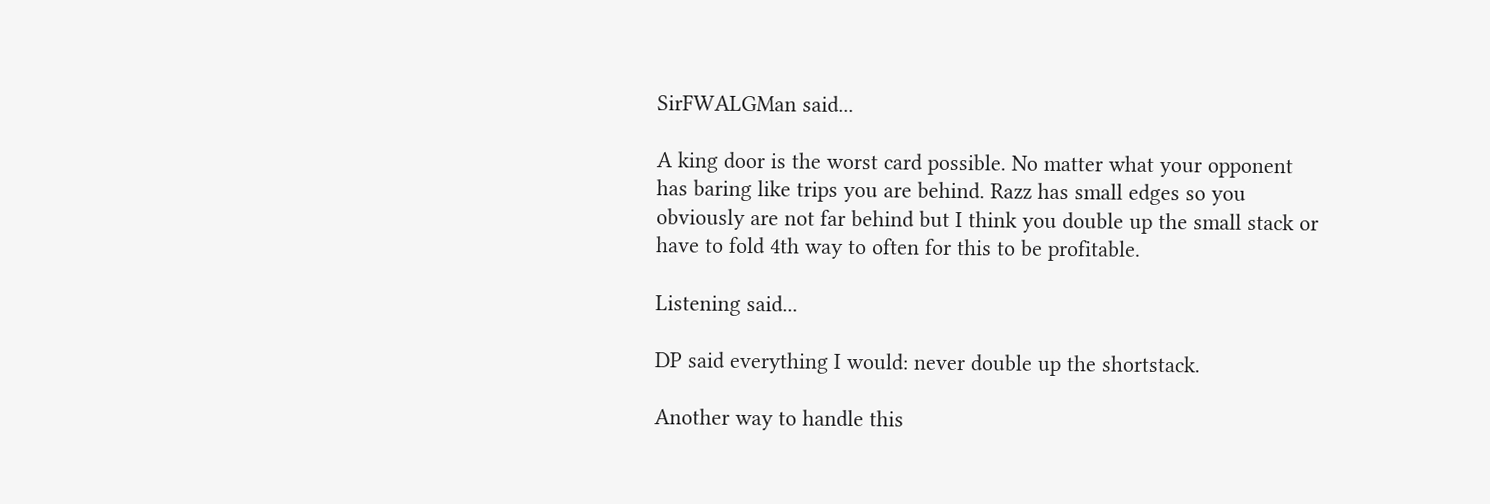SirFWALGMan said...

A king door is the worst card possible. No matter what your opponent has baring like trips you are behind. Razz has small edges so you obviously are not far behind but I think you double up the small stack or have to fold 4th way to often for this to be profitable.

Listening said...

DP said everything I would: never double up the shortstack.

Another way to handle this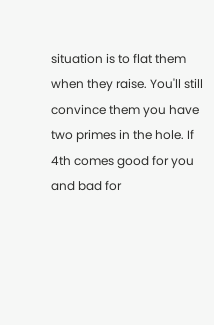situation is to flat them when they raise. You'll still convince them you have two primes in the hole. If 4th comes good for you and bad for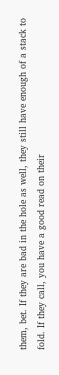them, bet. If they are bad in the hole as well, they still have enough of a stack to fold. If they call, you have a good read on their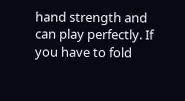hand strength and can play perfectly. If you have to fold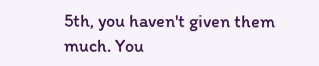5th, you haven't given them much. You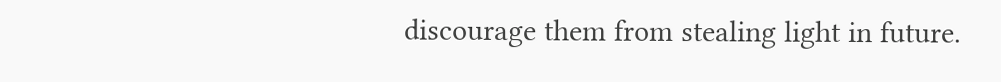discourage them from stealing light in future.